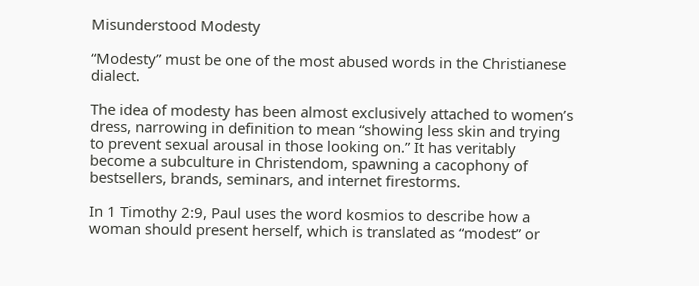Misunderstood Modesty

“Modesty” must be one of the most abused words in the Christianese dialect.

The idea of modesty has been almost exclusively attached to women’s dress, narrowing in definition to mean “showing less skin and trying to prevent sexual arousal in those looking on.” It has veritably become a subculture in Christendom, spawning a cacophony of bestsellers, brands, seminars, and internet firestorms.

In 1 Timothy 2:9, Paul uses the word kosmios to describe how a woman should present herself, which is translated as “modest” or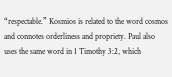“respectable.” Kosmios is related to the word cosmos and connotes orderliness and propriety. Paul also uses the same word in 1 Timothy 3:2, which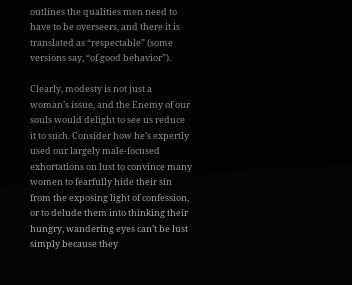outlines the qualities men need to have to be overseers, and there it is translated as “respectable” (some versions say, “of good behavior”).

Clearly, modesty is not just a woman’s issue, and the Enemy of our souls would delight to see us reduce it to such. Consider how he’s expertly used our largely male-focused exhortations on lust to convince many women to fearfully hide their sin from the exposing light of confession, or to delude them into thinking their hungry, wandering eyes can’t be lust simply because they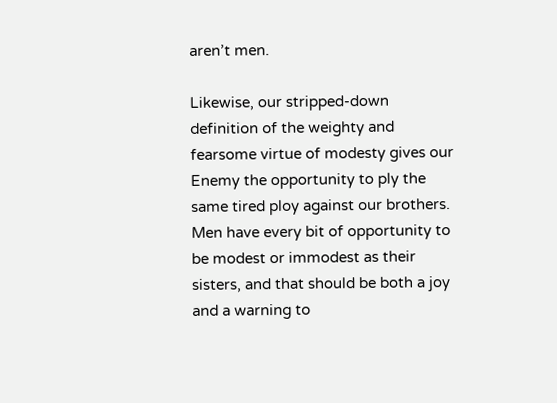aren’t men.

Likewise, our stripped-down definition of the weighty and fearsome virtue of modesty gives our Enemy the opportunity to ply the same tired ploy against our brothers. Men have every bit of opportunity to be modest or immodest as their sisters, and that should be both a joy and a warning to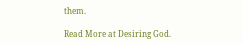them.

Read More at Desiring God.